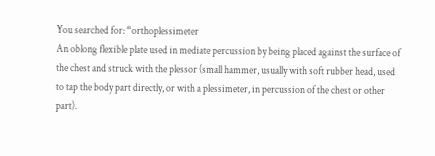You searched for: “orthoplessimeter
An oblong flexible plate used in mediate percussion by being placed against the surface of the chest and struck with the plessor (small hammer, usually with soft rubber head, used to tap the body part directly, or with a plessimeter, in percussion of the chest or other part).